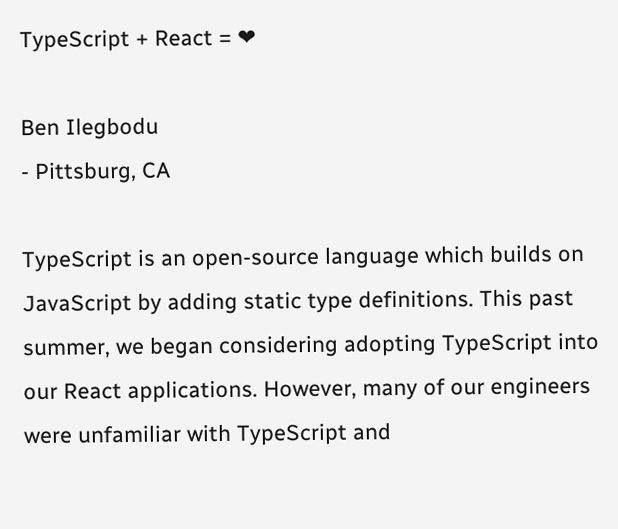TypeScript + React = ❤

Ben Ilegbodu
- Pittsburg, CA

TypeScript is an open-source language which builds on JavaScript by adding static type definitions. This past summer, we began considering adopting TypeScript into our React applications. However, many of our engineers were unfamiliar with TypeScript and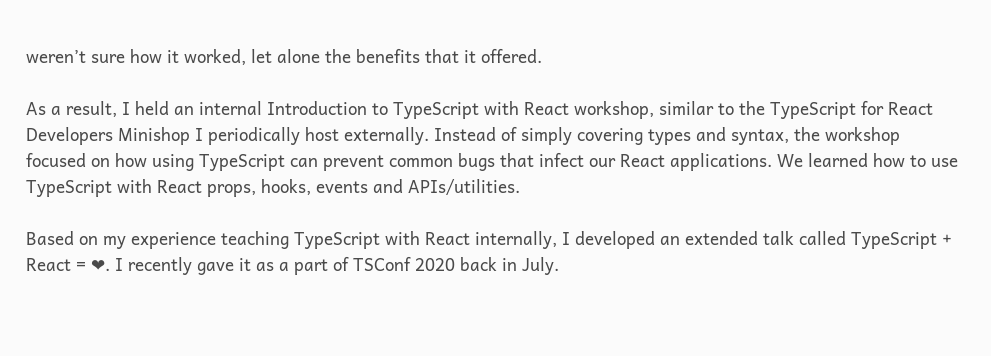weren’t sure how it worked, let alone the benefits that it offered.

As a result, I held an internal Introduction to TypeScript with React workshop, similar to the TypeScript for React Developers Minishop I periodically host externally. Instead of simply covering types and syntax, the workshop focused on how using TypeScript can prevent common bugs that infect our React applications. We learned how to use TypeScript with React props, hooks, events and APIs/utilities.

Based on my experience teaching TypeScript with React internally, I developed an extended talk called TypeScript + React = ❤. I recently gave it as a part of TSConf 2020 back in July.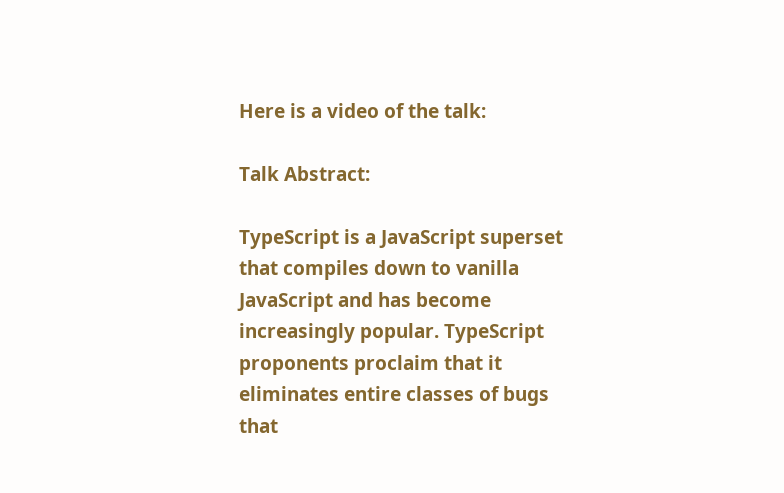Here is a video of the talk:

Talk Abstract:

TypeScript is a JavaScript superset that compiles down to vanilla JavaScript and has become increasingly popular. TypeScript proponents proclaim that it eliminates entire classes of bugs that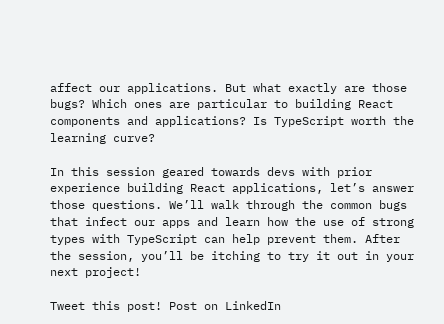affect our applications. But what exactly are those bugs? Which ones are particular to building React components and applications? Is TypeScript worth the learning curve?

In this session geared towards devs with prior experience building React applications, let’s answer those questions. We’ll walk through the common bugs that infect our apps and learn how the use of strong types with TypeScript can help prevent them. After the session, you’ll be itching to try it out in your next project!

Tweet this post! Post on LinkedIn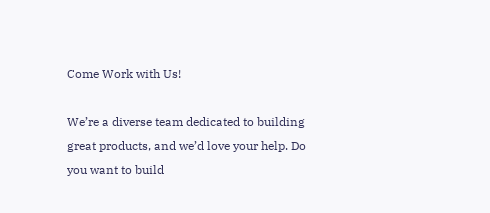Come Work with Us!

We’re a diverse team dedicated to building great products, and we’d love your help. Do you want to build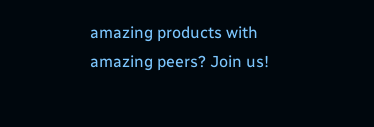amazing products with amazing peers? Join us!